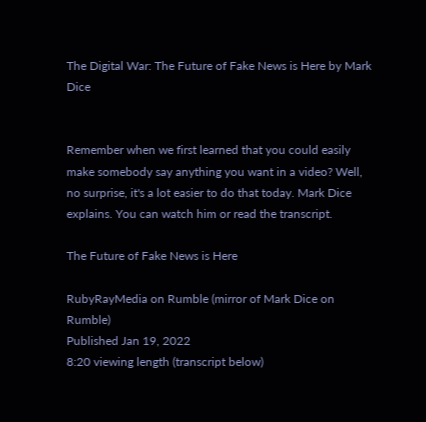The Digital War: The Future of Fake News is Here by Mark Dice


Remember when we first learned that you could easily make somebody say anything you want in a video? Well, no surprise, it's a lot easier to do that today. Mark Dice explains. You can watch him or read the transcript.

The Future of Fake News is Here

RubyRayMedia on Rumble (mirror of Mark Dice on Rumble)
Published Jan 19, 2022
8:20 viewing length (transcript below)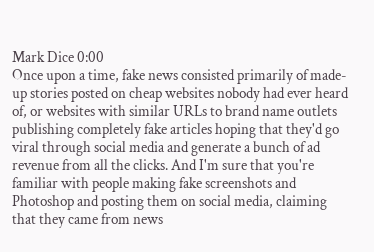Mark Dice 0:00
Once upon a time, fake news consisted primarily of made-up stories posted on cheap websites nobody had ever heard of, or websites with similar URLs to brand name outlets publishing completely fake articles hoping that they'd go viral through social media and generate a bunch of ad revenue from all the clicks. And I'm sure that you're familiar with people making fake screenshots and Photoshop and posting them on social media, claiming that they came from news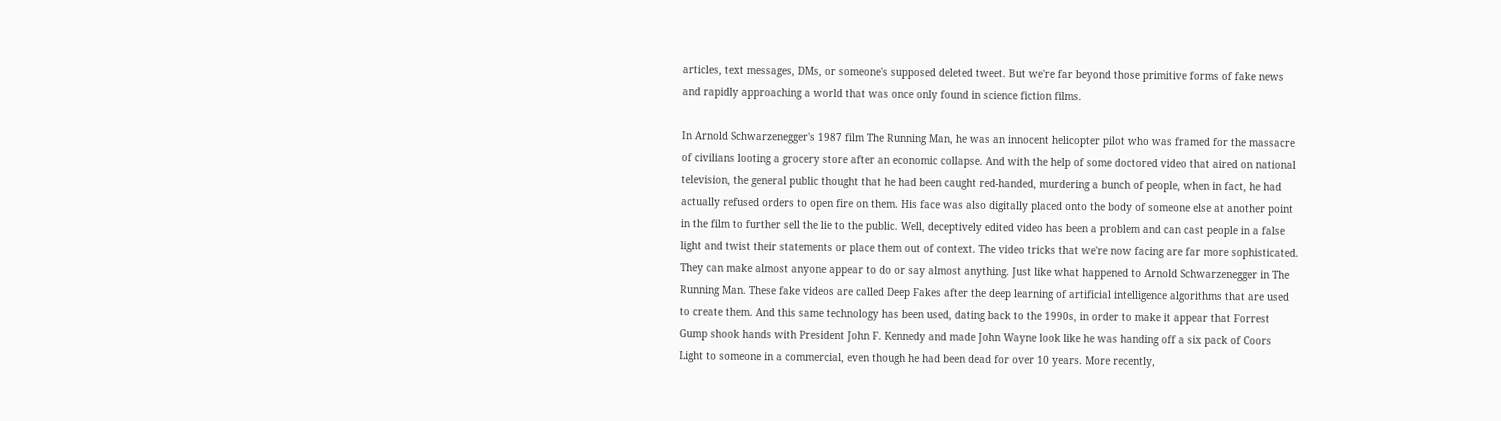articles, text messages, DMs, or someone's supposed deleted tweet. But we're far beyond those primitive forms of fake news and rapidly approaching a world that was once only found in science fiction films.

In Arnold Schwarzenegger's 1987 film The Running Man, he was an innocent helicopter pilot who was framed for the massacre of civilians looting a grocery store after an economic collapse. And with the help of some doctored video that aired on national television, the general public thought that he had been caught red-handed, murdering a bunch of people, when in fact, he had actually refused orders to open fire on them. His face was also digitally placed onto the body of someone else at another point in the film to further sell the lie to the public. Well, deceptively edited video has been a problem and can cast people in a false light and twist their statements or place them out of context. The video tricks that we're now facing are far more sophisticated. They can make almost anyone appear to do or say almost anything. Just like what happened to Arnold Schwarzenegger in The Running Man. These fake videos are called Deep Fakes after the deep learning of artificial intelligence algorithms that are used to create them. And this same technology has been used, dating back to the 1990s, in order to make it appear that Forrest Gump shook hands with President John F. Kennedy and made John Wayne look like he was handing off a six pack of Coors Light to someone in a commercial, even though he had been dead for over 10 years. More recently,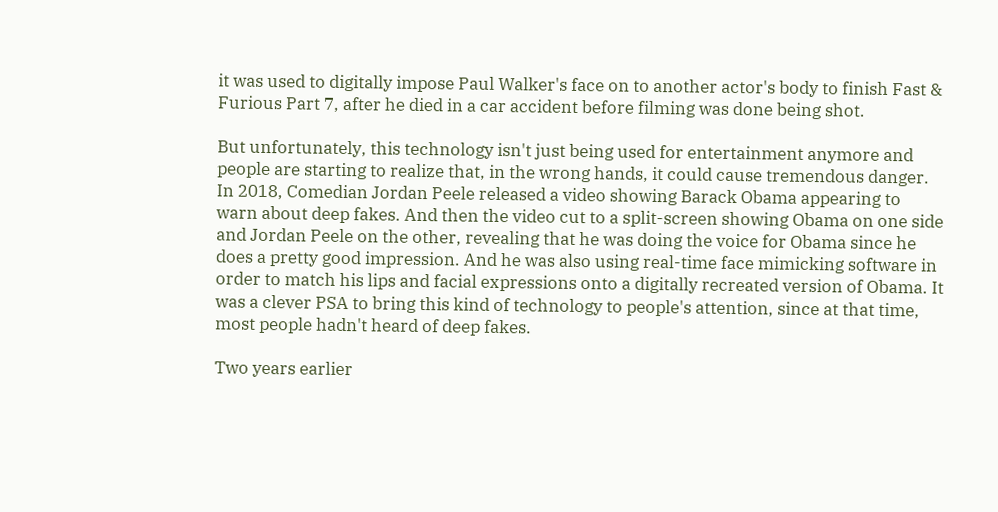it was used to digitally impose Paul Walker's face on to another actor's body to finish Fast & Furious Part 7, after he died in a car accident before filming was done being shot.

But unfortunately, this technology isn't just being used for entertainment anymore and people are starting to realize that, in the wrong hands, it could cause tremendous danger. In 2018, Comedian Jordan Peele released a video showing Barack Obama appearing to warn about deep fakes. And then the video cut to a split-screen showing Obama on one side and Jordan Peele on the other, revealing that he was doing the voice for Obama since he does a pretty good impression. And he was also using real-time face mimicking software in order to match his lips and facial expressions onto a digitally recreated version of Obama. It was a clever PSA to bring this kind of technology to people's attention, since at that time, most people hadn't heard of deep fakes.

Two years earlier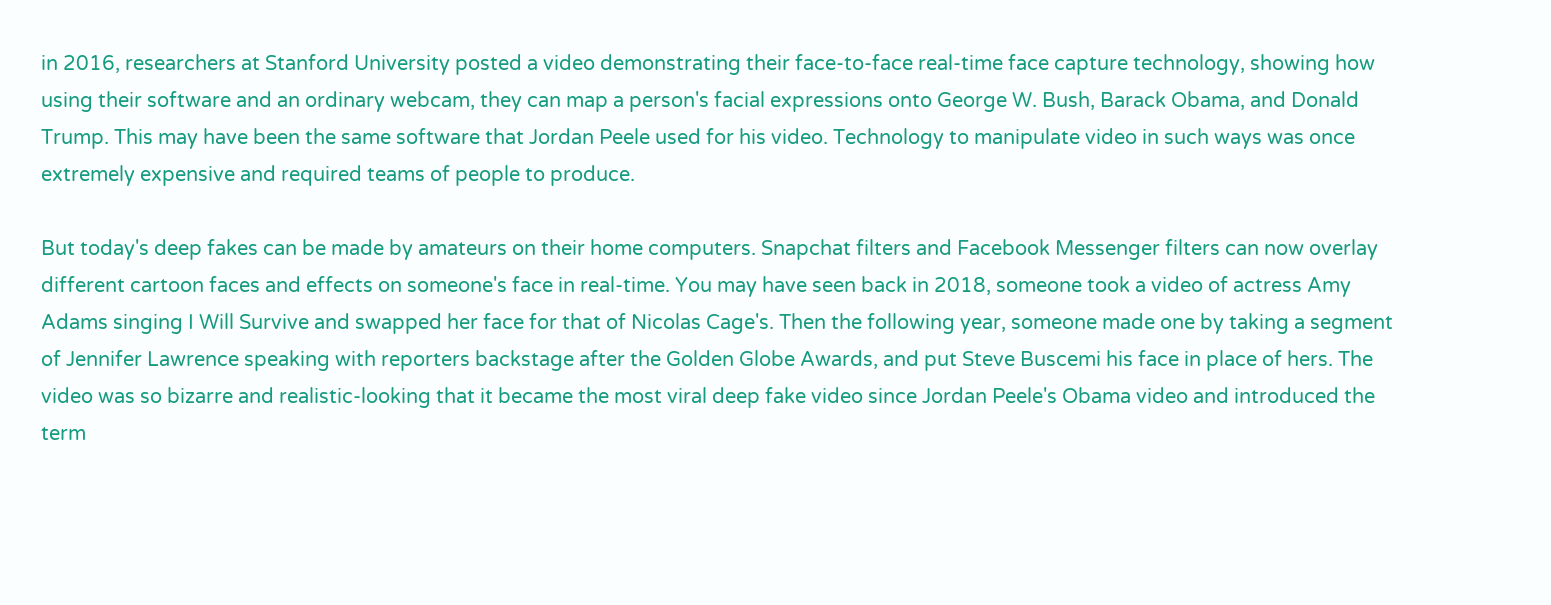in 2016, researchers at Stanford University posted a video demonstrating their face-to-face real-time face capture technology, showing how using their software and an ordinary webcam, they can map a person's facial expressions onto George W. Bush, Barack Obama, and Donald Trump. This may have been the same software that Jordan Peele used for his video. Technology to manipulate video in such ways was once extremely expensive and required teams of people to produce.

But today's deep fakes can be made by amateurs on their home computers. Snapchat filters and Facebook Messenger filters can now overlay different cartoon faces and effects on someone's face in real-time. You may have seen back in 2018, someone took a video of actress Amy Adams singing I Will Survive and swapped her face for that of Nicolas Cage's. Then the following year, someone made one by taking a segment of Jennifer Lawrence speaking with reporters backstage after the Golden Globe Awards, and put Steve Buscemi his face in place of hers. The video was so bizarre and realistic-looking that it became the most viral deep fake video since Jordan Peele's Obama video and introduced the term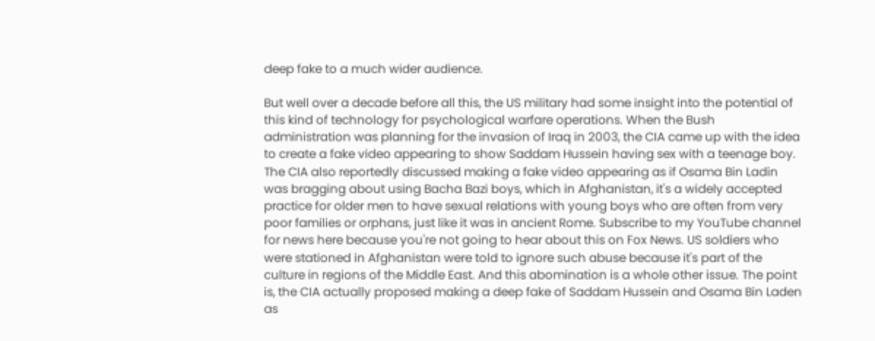deep fake to a much wider audience.

But well over a decade before all this, the US military had some insight into the potential of this kind of technology for psychological warfare operations. When the Bush administration was planning for the invasion of Iraq in 2003, the CIA came up with the idea to create a fake video appearing to show Saddam Hussein having sex with a teenage boy. The CIA also reportedly discussed making a fake video appearing as if Osama Bin Ladin was bragging about using Bacha Bazi boys, which in Afghanistan, it's a widely accepted practice for older men to have sexual relations with young boys who are often from very poor families or orphans, just like it was in ancient Rome. Subscribe to my YouTube channel for news here because you're not going to hear about this on Fox News. US soldiers who were stationed in Afghanistan were told to ignore such abuse because it's part of the culture in regions of the Middle East. And this abomination is a whole other issue. The point is, the CIA actually proposed making a deep fake of Saddam Hussein and Osama Bin Laden as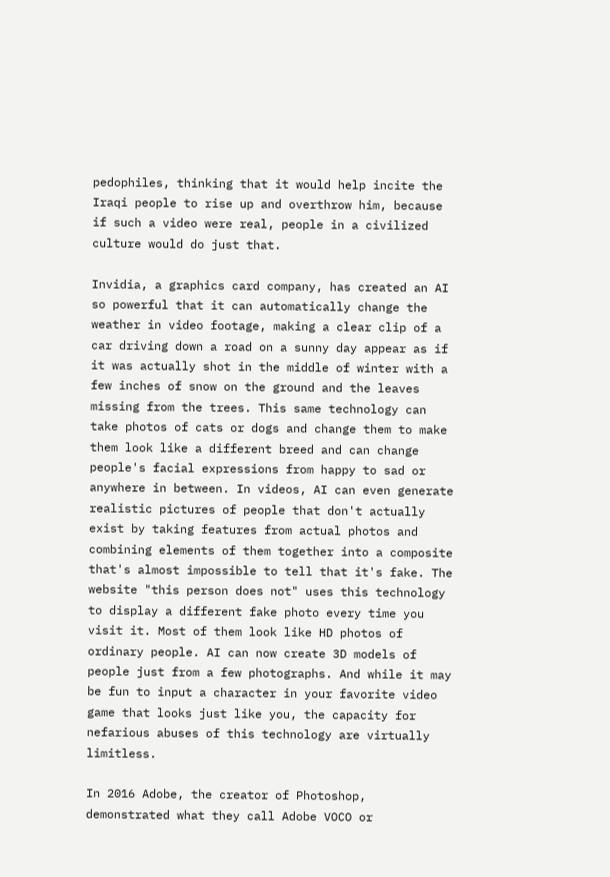pedophiles, thinking that it would help incite the Iraqi people to rise up and overthrow him, because if such a video were real, people in a civilized culture would do just that.

Invidia, a graphics card company, has created an AI so powerful that it can automatically change the weather in video footage, making a clear clip of a car driving down a road on a sunny day appear as if it was actually shot in the middle of winter with a few inches of snow on the ground and the leaves missing from the trees. This same technology can take photos of cats or dogs and change them to make them look like a different breed and can change people's facial expressions from happy to sad or anywhere in between. In videos, AI can even generate realistic pictures of people that don't actually exist by taking features from actual photos and combining elements of them together into a composite that's almost impossible to tell that it's fake. The website "this person does not" uses this technology to display a different fake photo every time you visit it. Most of them look like HD photos of ordinary people. AI can now create 3D models of people just from a few photographs. And while it may be fun to input a character in your favorite video game that looks just like you, the capacity for nefarious abuses of this technology are virtually limitless.

In 2016 Adobe, the creator of Photoshop, demonstrated what they call Adobe VOCO or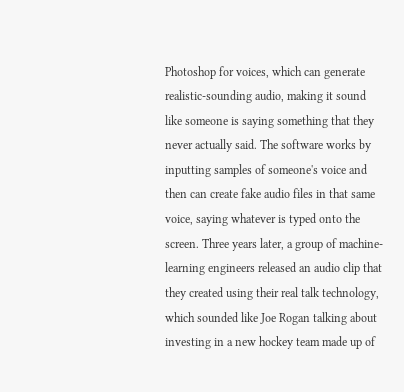Photoshop for voices, which can generate realistic-sounding audio, making it sound like someone is saying something that they never actually said. The software works by inputting samples of someone's voice and then can create fake audio files in that same voice, saying whatever is typed onto the screen. Three years later, a group of machine-learning engineers released an audio clip that they created using their real talk technology, which sounded like Joe Rogan talking about investing in a new hockey team made up of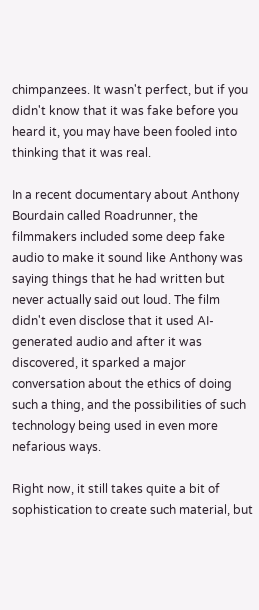chimpanzees. It wasn't perfect, but if you didn't know that it was fake before you heard it, you may have been fooled into thinking that it was real.

In a recent documentary about Anthony Bourdain called Roadrunner, the filmmakers included some deep fake audio to make it sound like Anthony was saying things that he had written but never actually said out loud. The film didn't even disclose that it used AI-generated audio and after it was discovered, it sparked a major conversation about the ethics of doing such a thing, and the possibilities of such technology being used in even more nefarious ways.

Right now, it still takes quite a bit of sophistication to create such material, but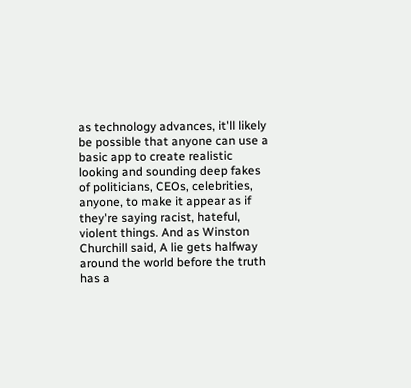as technology advances, it'll likely be possible that anyone can use a basic app to create realistic looking and sounding deep fakes of politicians, CEOs, celebrities, anyone, to make it appear as if they're saying racist, hateful, violent things. And as Winston Churchill said, A lie gets halfway around the world before the truth has a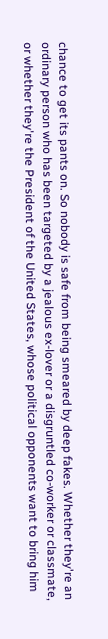chance to get its pants on. So nobody is safe from being smeared by deep fakes. Whether they're an ordinary person who has been targeted by a jealous ex-lover or a disgruntled co-worker or classmate, or whether they're the President of the United States, whose political opponents want to bring him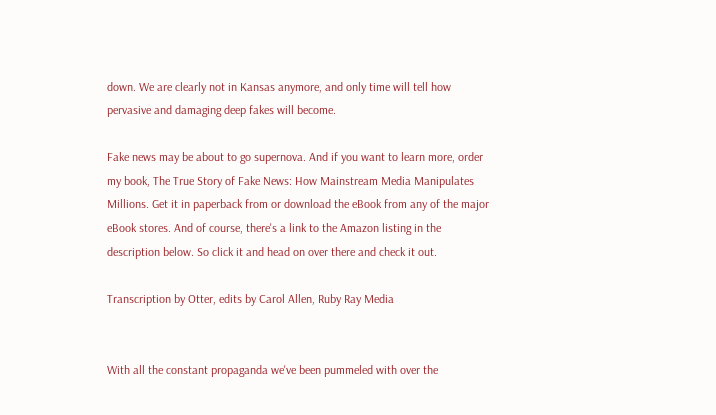down. We are clearly not in Kansas anymore, and only time will tell how pervasive and damaging deep fakes will become.

Fake news may be about to go supernova. And if you want to learn more, order my book, The True Story of Fake News: How Mainstream Media Manipulates Millions. Get it in paperback from or download the eBook from any of the major eBook stores. And of course, there's a link to the Amazon listing in the description below. So click it and head on over there and check it out.

Transcription by Otter, edits by Carol Allen, Ruby Ray Media


With all the constant propaganda we've been pummeled with over the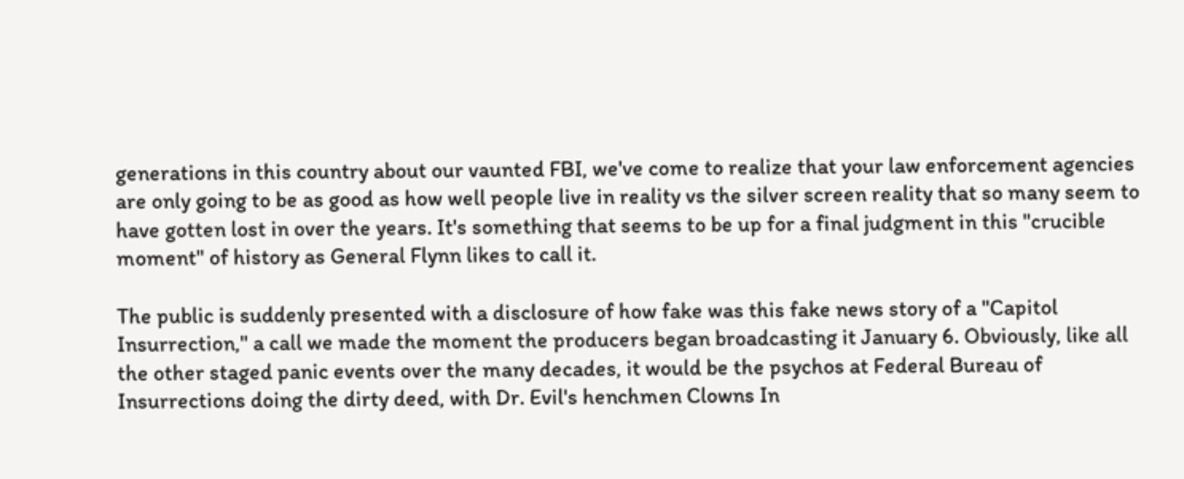generations in this country about our vaunted FBI, we've come to realize that your law enforcement agencies are only going to be as good as how well people live in reality vs the silver screen reality that so many seem to have gotten lost in over the years. It's something that seems to be up for a final judgment in this "crucible moment" of history as General Flynn likes to call it.

The public is suddenly presented with a disclosure of how fake was this fake news story of a "Capitol Insurrection," a call we made the moment the producers began broadcasting it January 6. Obviously, like all the other staged panic events over the many decades, it would be the psychos at Federal Bureau of Insurrections doing the dirty deed, with Dr. Evil's henchmen Clowns In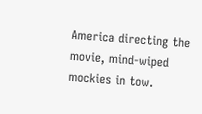America directing the movie, mind-wiped mockies in tow.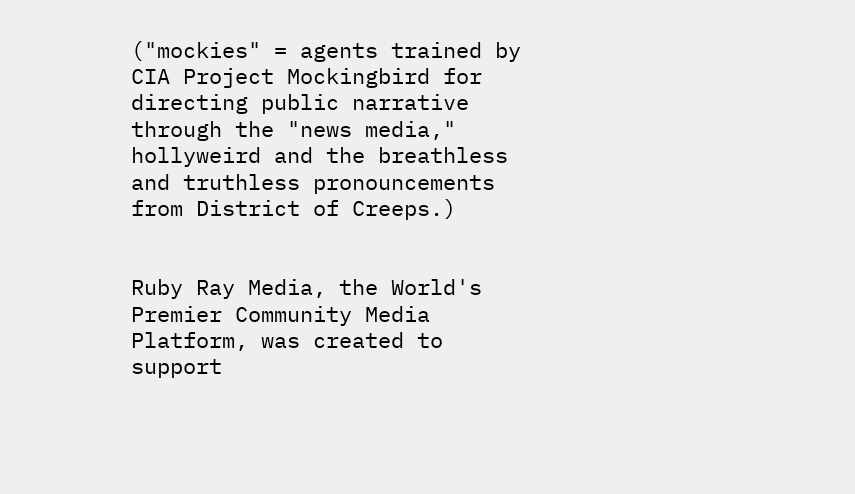("mockies" = agents trained by CIA Project Mockingbird for directing public narrative through the "news media," hollyweird and the breathless and truthless pronouncements from District of Creeps.)


Ruby Ray Media, the World's Premier Community Media Platform, was created to support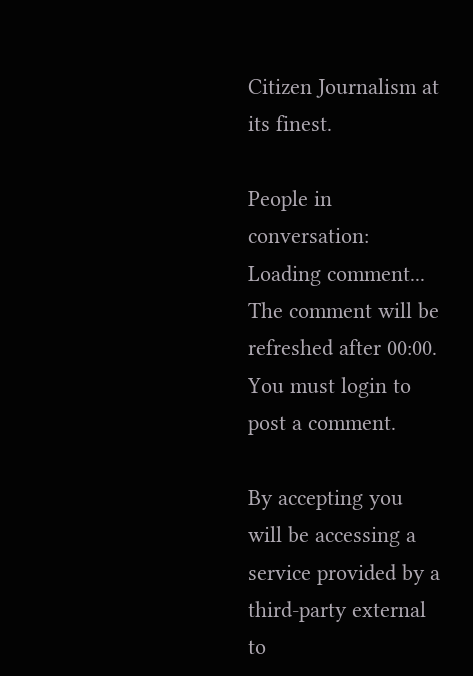Citizen Journalism at its finest.

People in conversation:
Loading comment... The comment will be refreshed after 00:00.
You must login to post a comment.

By accepting you will be accessing a service provided by a third-party external to